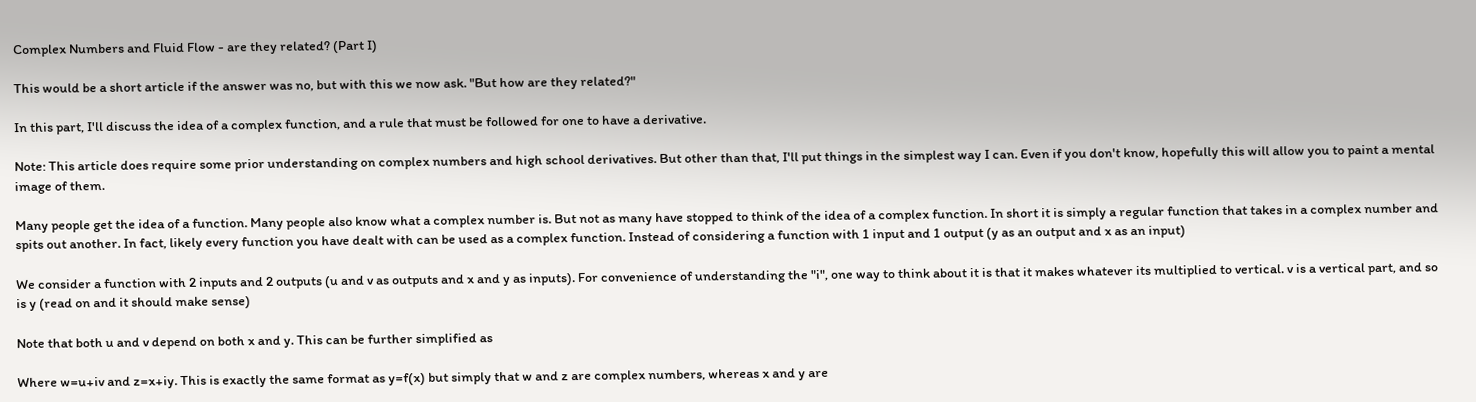Complex Numbers and Fluid Flow - are they related? (Part I)

This would be a short article if the answer was no, but with this we now ask. "But how are they related?"

In this part, I'll discuss the idea of a complex function, and a rule that must be followed for one to have a derivative.

Note: This article does require some prior understanding on complex numbers and high school derivatives. But other than that, I'll put things in the simplest way I can. Even if you don't know, hopefully this will allow you to paint a mental image of them.

Many people get the idea of a function. Many people also know what a complex number is. But not as many have stopped to think of the idea of a complex function. In short it is simply a regular function that takes in a complex number and spits out another. In fact, likely every function you have dealt with can be used as a complex function. Instead of considering a function with 1 input and 1 output (y as an output and x as an input)

We consider a function with 2 inputs and 2 outputs (u and v as outputs and x and y as inputs). For convenience of understanding the "i", one way to think about it is that it makes whatever its multiplied to vertical. v is a vertical part, and so is y (read on and it should make sense)

Note that both u and v depend on both x and y. This can be further simplified as

Where w=u+iv and z=x+iy. This is exactly the same format as y=f(x) but simply that w and z are complex numbers, whereas x and y are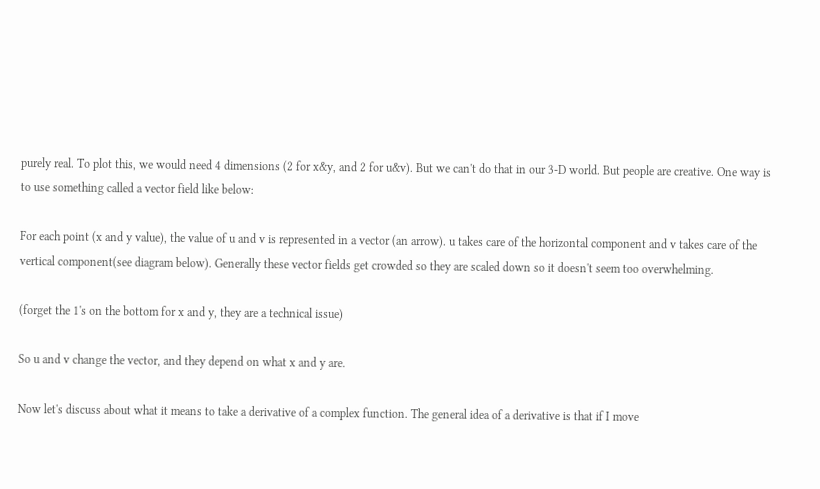purely real. To plot this, we would need 4 dimensions (2 for x&y, and 2 for u&v). But we can't do that in our 3-D world. But people are creative. One way is to use something called a vector field like below:

For each point (x and y value), the value of u and v is represented in a vector (an arrow). u takes care of the horizontal component and v takes care of the vertical component(see diagram below). Generally these vector fields get crowded so they are scaled down so it doesn't seem too overwhelming.

(forget the 1's on the bottom for x and y, they are a technical issue)

So u and v change the vector, and they depend on what x and y are.

Now let's discuss about what it means to take a derivative of a complex function. The general idea of a derivative is that if I move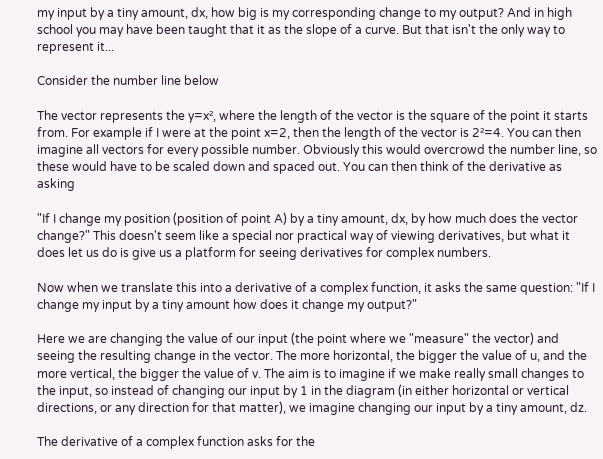my input by a tiny amount, dx, how big is my corresponding change to my output? And in high school you may have been taught that it as the slope of a curve. But that isn't the only way to represent it...

Consider the number line below

The vector represents the y=x², where the length of the vector is the square of the point it starts from. For example if I were at the point x=2, then the length of the vector is 2²=4. You can then imagine all vectors for every possible number. Obviously this would overcrowd the number line, so these would have to be scaled down and spaced out. You can then think of the derivative as asking

"If I change my position (position of point A) by a tiny amount, dx, by how much does the vector change?" This doesn't seem like a special nor practical way of viewing derivatives, but what it does let us do is give us a platform for seeing derivatives for complex numbers.

Now when we translate this into a derivative of a complex function, it asks the same question: "If I change my input by a tiny amount how does it change my output?"

Here we are changing the value of our input (the point where we "measure" the vector) and seeing the resulting change in the vector. The more horizontal, the bigger the value of u, and the more vertical, the bigger the value of v. The aim is to imagine if we make really small changes to the input, so instead of changing our input by 1 in the diagram (in either horizontal or vertical directions, or any direction for that matter), we imagine changing our input by a tiny amount, dz.

The derivative of a complex function asks for the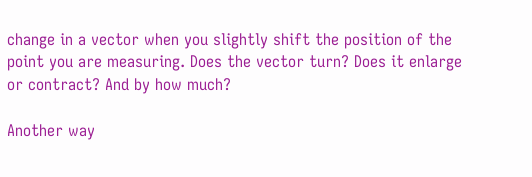change in a vector when you slightly shift the position of the point you are measuring. Does the vector turn? Does it enlarge or contract? And by how much?

Another way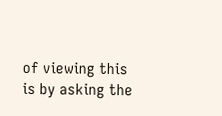of viewing this is by asking the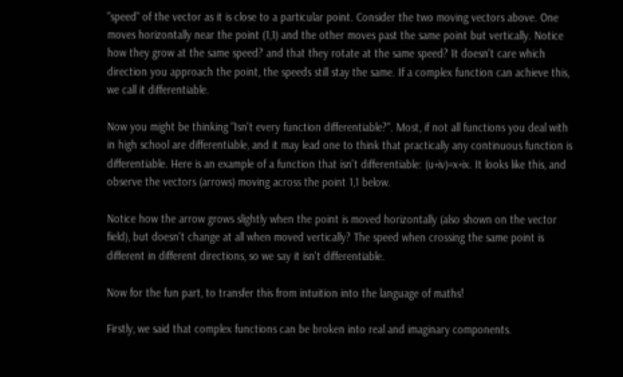"speed" of the vector as it is close to a particular point. Consider the two moving vectors above. One moves horizontally near the point (1,1) and the other moves past the same point but vertically. Notice how they grow at the same speed? and that they rotate at the same speed? It doesn't care which direction you approach the point, the speeds still stay the same. If a complex function can achieve this, we call it differentiable.

Now you might be thinking "Isn't every function differentiable?". Most, if not all functions you deal with in high school are differentiable, and it may lead one to think that practically any continuous function is differentiable. Here is an example of a function that isn't differentiable: (u+iv)=x+ix. It looks like this, and observe the vectors (arrows) moving across the point 1,1 below.

Notice how the arrow grows slightly when the point is moved horizontally (also shown on the vector field), but doesn't change at all when moved vertically? The speed when crossing the same point is different in different directions, so we say it isn't differentiable.

Now for the fun part, to transfer this from intuition into the language of maths!

Firstly, we said that complex functions can be broken into real and imaginary components.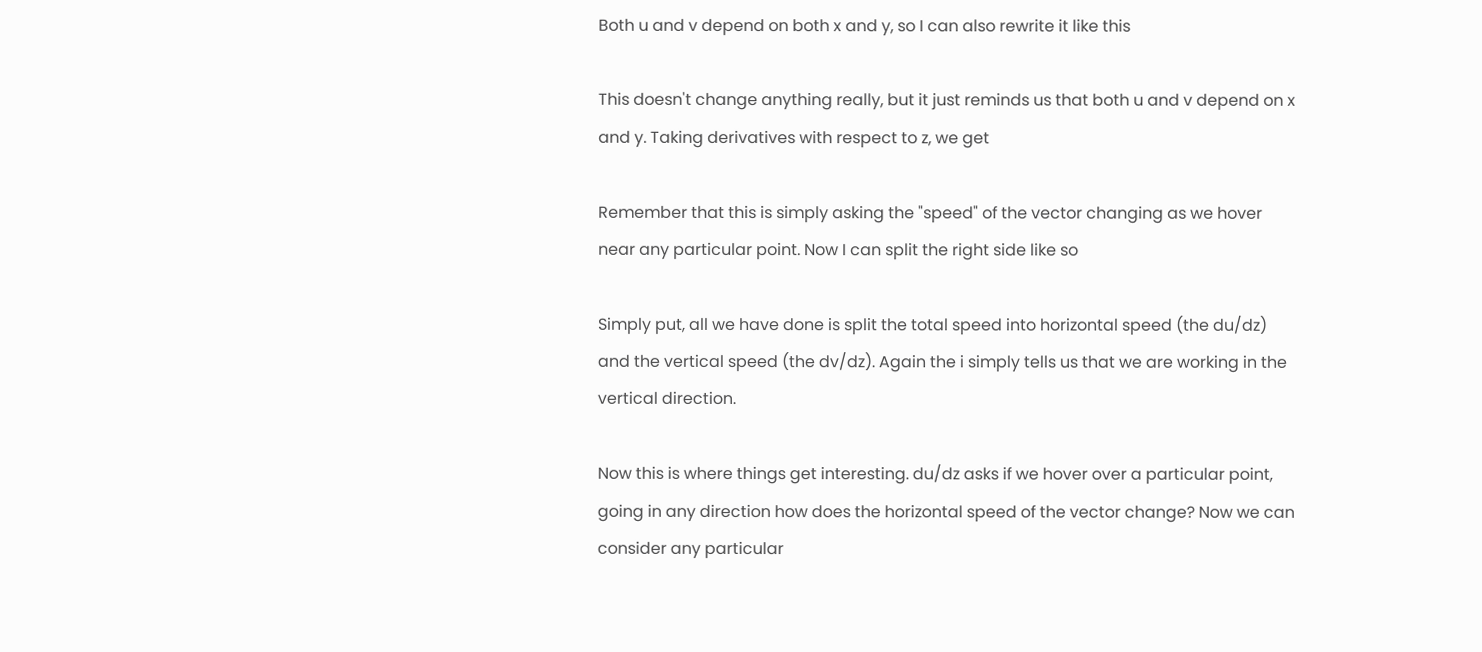Both u and v depend on both x and y, so I can also rewrite it like this

This doesn't change anything really, but it just reminds us that both u and v depend on x and y. Taking derivatives with respect to z, we get

Remember that this is simply asking the "speed" of the vector changing as we hover near any particular point. Now I can split the right side like so

Simply put, all we have done is split the total speed into horizontal speed (the du/dz) and the vertical speed (the dv/dz). Again the i simply tells us that we are working in the vertical direction.

Now this is where things get interesting. du/dz asks if we hover over a particular point, going in any direction how does the horizontal speed of the vector change? Now we can consider any particular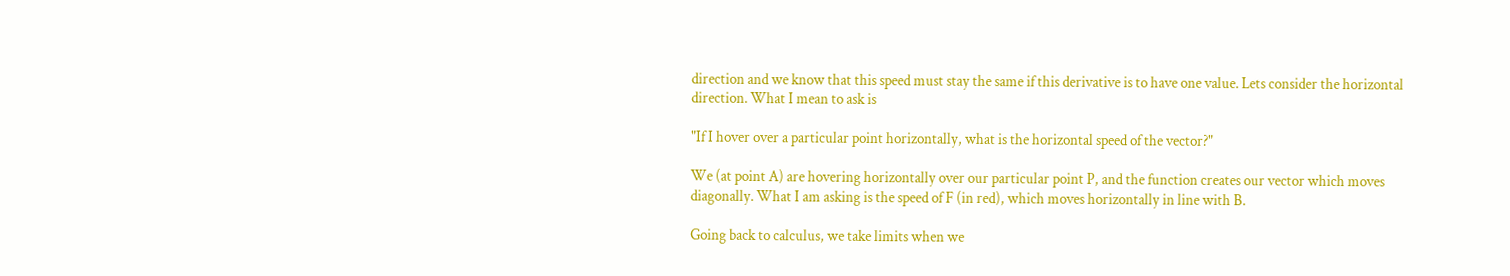direction and we know that this speed must stay the same if this derivative is to have one value. Lets consider the horizontal direction. What I mean to ask is

"If I hover over a particular point horizontally, what is the horizontal speed of the vector?"

We (at point A) are hovering horizontally over our particular point P, and the function creates our vector which moves diagonally. What I am asking is the speed of F (in red), which moves horizontally in line with B.

Going back to calculus, we take limits when we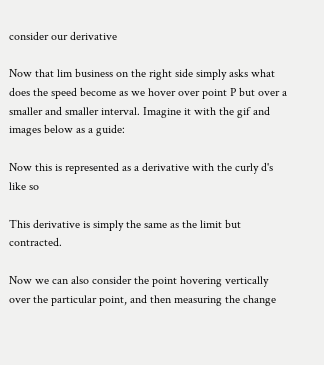consider our derivative

Now that lim business on the right side simply asks what does the speed become as we hover over point P but over a smaller and smaller interval. Imagine it with the gif and images below as a guide:

Now this is represented as a derivative with the curly d's like so

This derivative is simply the same as the limit but contracted.

Now we can also consider the point hovering vertically over the particular point, and then measuring the change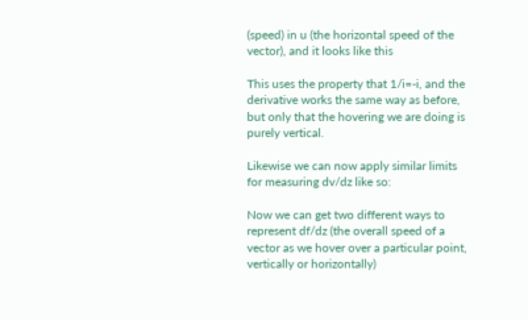(speed) in u (the horizontal speed of the vector), and it looks like this

This uses the property that 1/i=-i, and the derivative works the same way as before, but only that the hovering we are doing is purely vertical.

Likewise we can now apply similar limits for measuring dv/dz like so:

Now we can get two different ways to represent df/dz (the overall speed of a vector as we hover over a particular point, vertically or horizontally)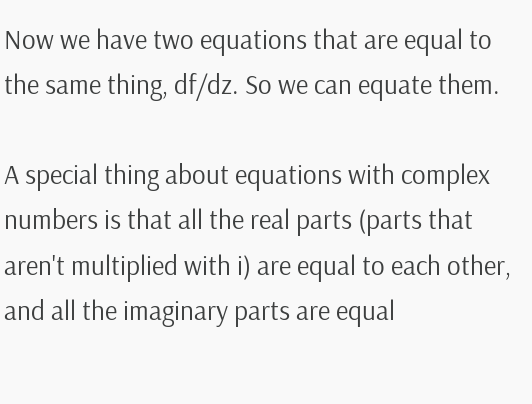Now we have two equations that are equal to the same thing, df/dz. So we can equate them.

A special thing about equations with complex numbers is that all the real parts (parts that aren't multiplied with i) are equal to each other, and all the imaginary parts are equal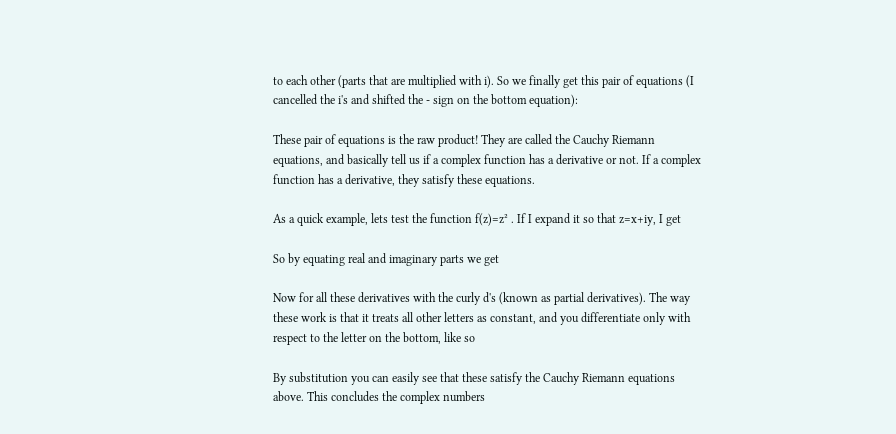to each other (parts that are multiplied with i). So we finally get this pair of equations (I cancelled the i's and shifted the - sign on the bottom equation):

These pair of equations is the raw product! They are called the Cauchy Riemann equations, and basically tell us if a complex function has a derivative or not. If a complex function has a derivative, they satisfy these equations.

As a quick example, lets test the function f(z)=z² . If I expand it so that z=x+iy, I get

So by equating real and imaginary parts we get

Now for all these derivatives with the curly d's (known as partial derivatives). The way these work is that it treats all other letters as constant, and you differentiate only with respect to the letter on the bottom, like so

By substitution you can easily see that these satisfy the Cauchy Riemann equations above. This concludes the complex numbers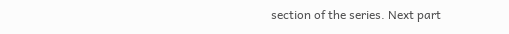section of the series. Next part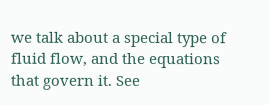we talk about a special type of fluid flow, and the equations that govern it. See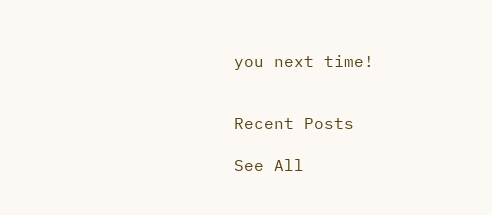you next time!


Recent Posts

See All